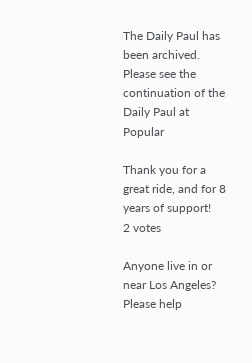The Daily Paul has been archived. Please see the continuation of the Daily Paul at Popular

Thank you for a great ride, and for 8 years of support!
2 votes

Anyone live in or near Los Angeles? Please help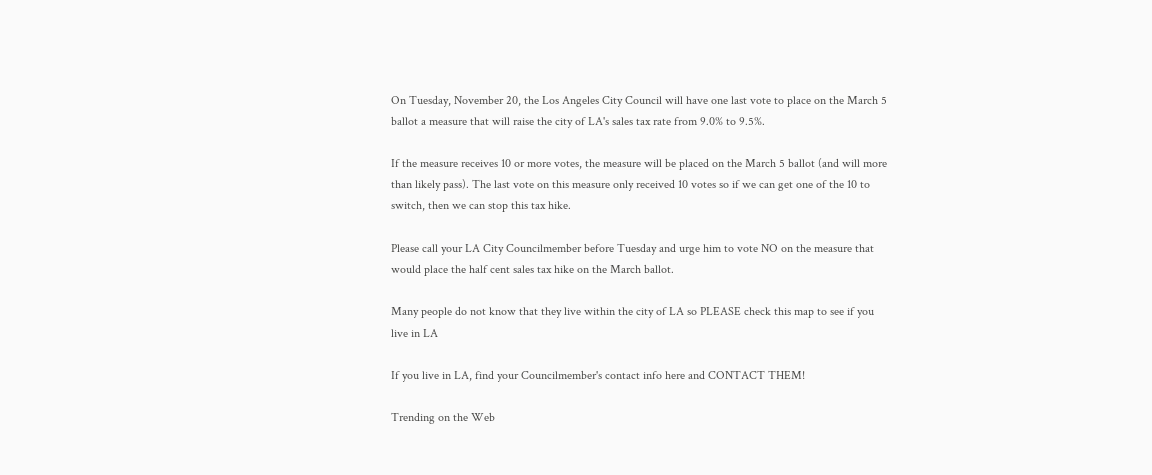On Tuesday, November 20, the Los Angeles City Council will have one last vote to place on the March 5 ballot a measure that will raise the city of LA's sales tax rate from 9.0% to 9.5%.

If the measure receives 10 or more votes, the measure will be placed on the March 5 ballot (and will more than likely pass). The last vote on this measure only received 10 votes so if we can get one of the 10 to switch, then we can stop this tax hike.

Please call your LA City Councilmember before Tuesday and urge him to vote NO on the measure that would place the half cent sales tax hike on the March ballot.

Many people do not know that they live within the city of LA so PLEASE check this map to see if you live in LA

If you live in LA, find your Councilmember's contact info here and CONTACT THEM!

Trending on the Web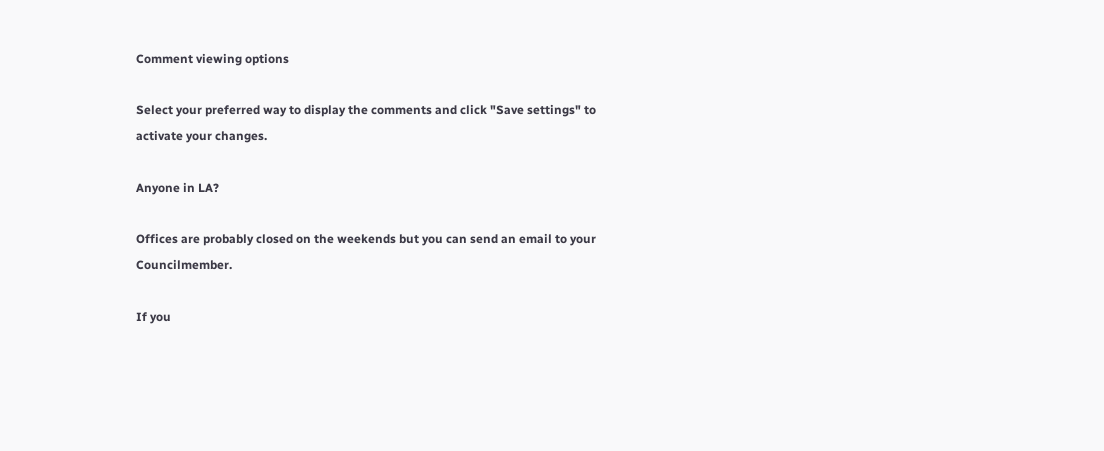Comment viewing options

Select your preferred way to display the comments and click "Save settings" to activate your changes.

Anyone in LA?

Offices are probably closed on the weekends but you can send an email to your Councilmember.

If you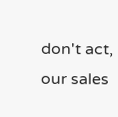don't act, our sales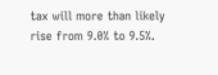tax will more than likely rise from 9.0% to 9.5%.